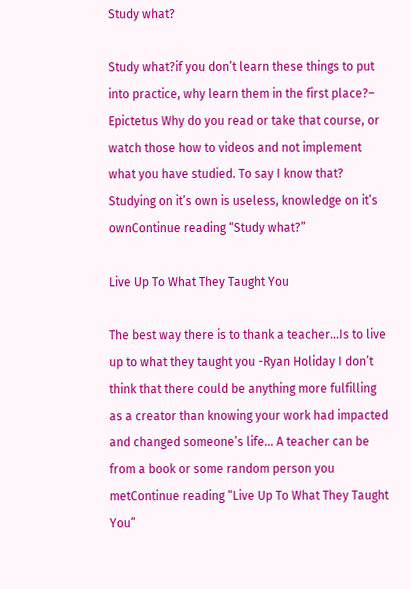Study what?

Study what?if you don’t learn these things to put into practice, why learn them in the first place?– Epictetus Why do you read or take that course, or watch those how to videos and not implement what you have studied. To say I know that? Studying on it’s own is useless, knowledge on it’s ownContinue reading “Study what?”

Live Up To What They Taught You

The best way there is to thank a teacher…Is to live up to what they taught you -Ryan Holiday I don’t think that there could be anything more fulfilling as a creator than knowing your work had impacted and changed someone’s life… A teacher can be from a book or some random person you metContinue reading “Live Up To What They Taught You”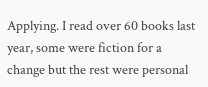Applying. I read over 60 books last year, some were fiction for a change but the rest were personal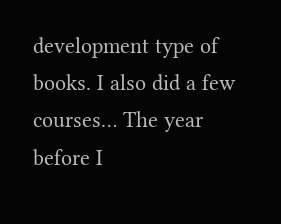development type of books. I also did a few courses… The year before I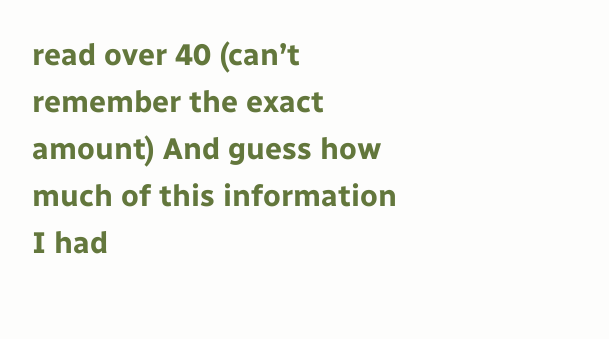read over 40 (can’t remember the exact amount) And guess how much of this information I had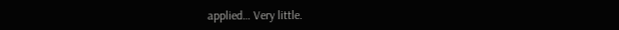applied… Very little.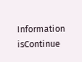Information isContinue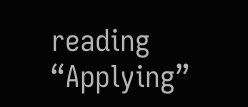reading “Applying”